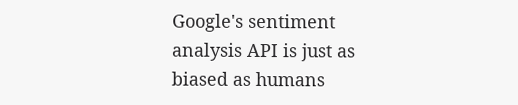Google's sentiment analysis API is just as biased as humans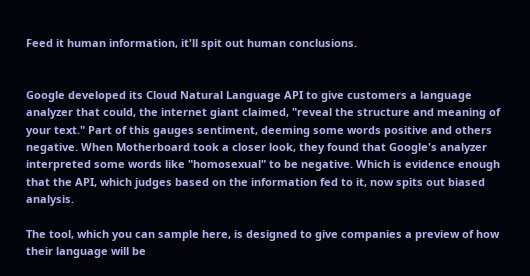Feed it human information, it'll spit out human conclusions.


Google developed its Cloud Natural Language API to give customers a language analyzer that could, the internet giant claimed, "reveal the structure and meaning of your text." Part of this gauges sentiment, deeming some words positive and others negative. When Motherboard took a closer look, they found that Google's analyzer interpreted some words like "homosexual" to be negative. Which is evidence enough that the API, which judges based on the information fed to it, now spits out biased analysis.

The tool, which you can sample here, is designed to give companies a preview of how their language will be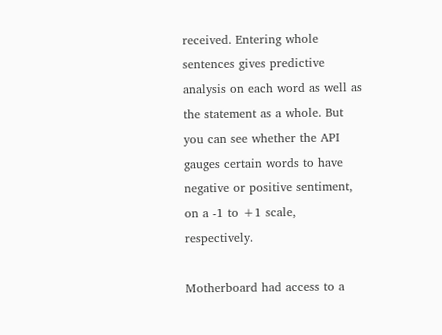received. Entering whole sentences gives predictive analysis on each word as well as the statement as a whole. But you can see whether the API gauges certain words to have negative or positive sentiment, on a -1 to +1 scale, respectively.

Motherboard had access to a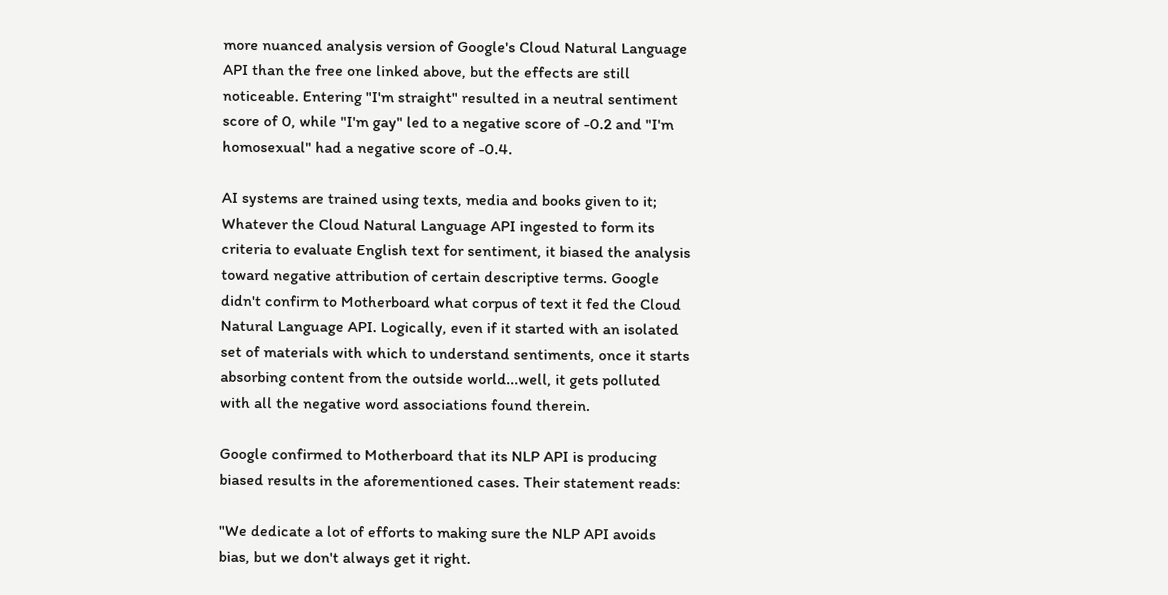more nuanced analysis version of Google's Cloud Natural Language API than the free one linked above, but the effects are still noticeable. Entering "I'm straight" resulted in a neutral sentiment score of 0, while "I'm gay" led to a negative score of -0.2 and "I'm homosexual" had a negative score of -0.4.

AI systems are trained using texts, media and books given to it; Whatever the Cloud Natural Language API ingested to form its criteria to evaluate English text for sentiment, it biased the analysis toward negative attribution of certain descriptive terms. Google didn't confirm to Motherboard what corpus of text it fed the Cloud Natural Language API. Logically, even if it started with an isolated set of materials with which to understand sentiments, once it starts absorbing content from the outside world...well, it gets polluted with all the negative word associations found therein.

Google confirmed to Motherboard that its NLP API is producing biased results in the aforementioned cases. Their statement reads:

"We dedicate a lot of efforts to making sure the NLP API avoids bias, but we don't always get it right.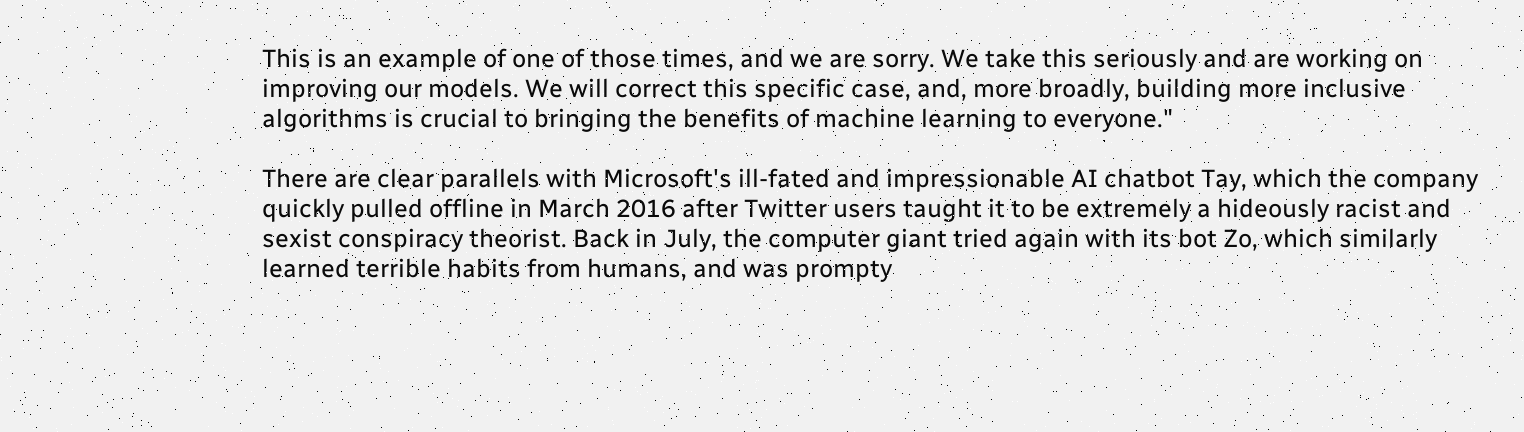This is an example of one of those times, and we are sorry. We take this seriously and are working on improving our models. We will correct this specific case, and, more broadly, building more inclusive algorithms is crucial to bringing the benefits of machine learning to everyone."

There are clear parallels with Microsoft's ill-fated and impressionable AI chatbot Tay, which the company quickly pulled offline in March 2016 after Twitter users taught it to be extremely a hideously racist and sexist conspiracy theorist. Back in July, the computer giant tried again with its bot Zo, which similarly learned terrible habits from humans, and was prompty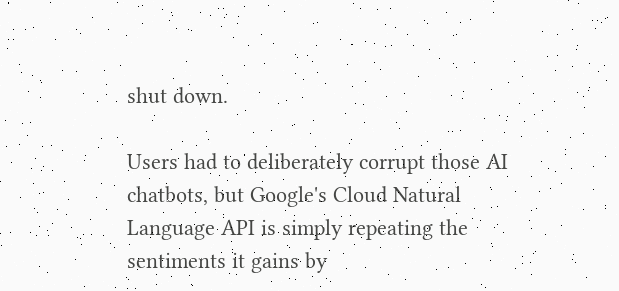shut down.

Users had to deliberately corrupt those AI chatbots, but Google's Cloud Natural Language API is simply repeating the sentiments it gains by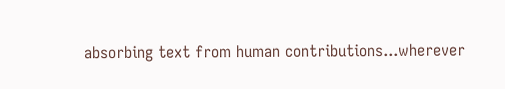absorbing text from human contributions...wherever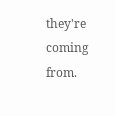they're coming from.